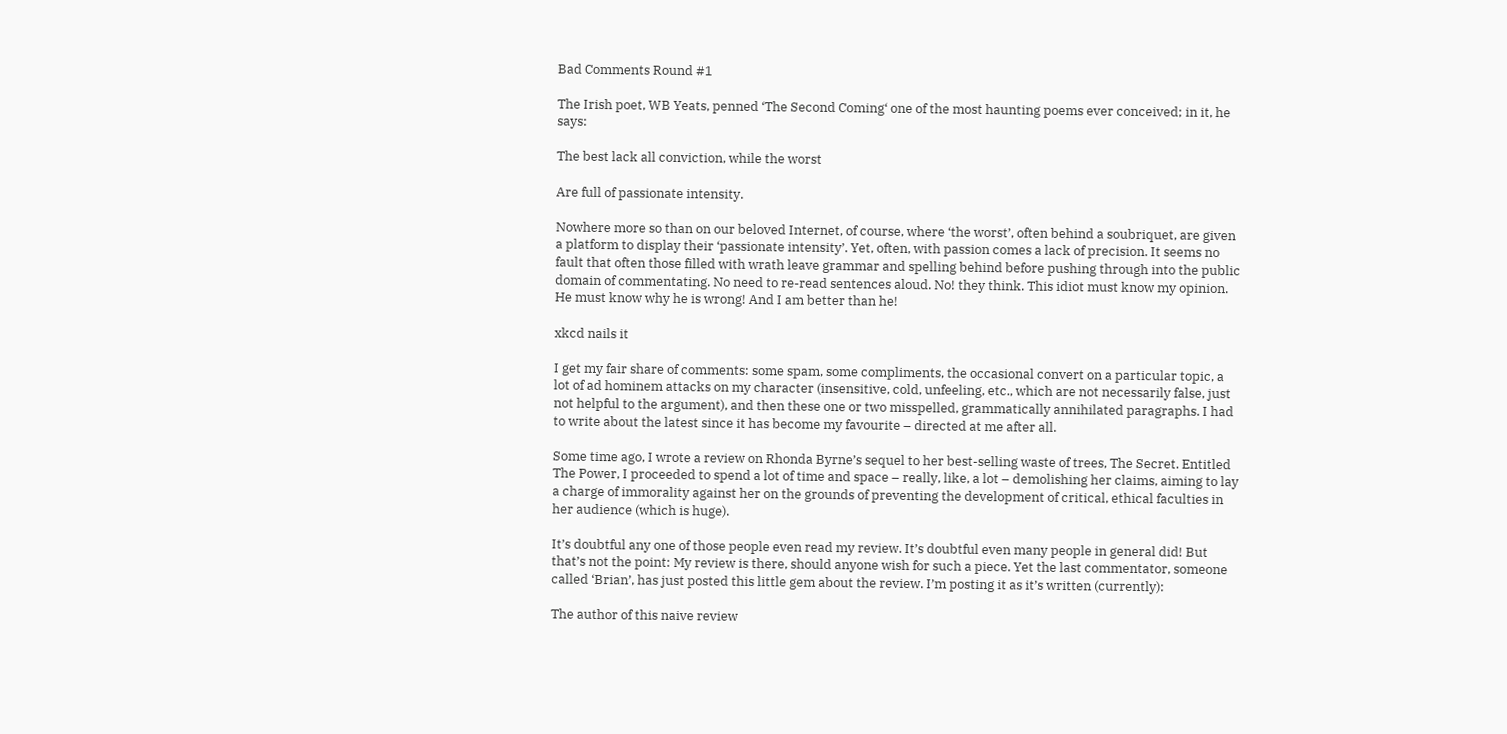Bad Comments Round #1

The Irish poet, WB Yeats, penned ‘The Second Coming‘ one of the most haunting poems ever conceived; in it, he says:

The best lack all conviction, while the worst

Are full of passionate intensity.

Nowhere more so than on our beloved Internet, of course, where ‘the worst’, often behind a soubriquet, are given a platform to display their ‘passionate intensity’. Yet, often, with passion comes a lack of precision. It seems no fault that often those filled with wrath leave grammar and spelling behind before pushing through into the public domain of commentating. No need to re-read sentences aloud. No! they think. This idiot must know my opinion. He must know why he is wrong! And I am better than he!

xkcd nails it

I get my fair share of comments: some spam, some compliments, the occasional convert on a particular topic, a lot of ad hominem attacks on my character (insensitive, cold, unfeeling, etc., which are not necessarily false, just not helpful to the argument), and then these one or two misspelled, grammatically annihilated paragraphs. I had to write about the latest since it has become my favourite – directed at me after all.

Some time ago, I wrote a review on Rhonda Byrne’s sequel to her best-selling waste of trees, The Secret. Entitled The Power, I proceeded to spend a lot of time and space – really, like, a lot – demolishing her claims, aiming to lay a charge of immorality against her on the grounds of preventing the development of critical, ethical faculties in her audience (which is huge).

It’s doubtful any one of those people even read my review. It’s doubtful even many people in general did! But that’s not the point: My review is there, should anyone wish for such a piece. Yet the last commentator, someone called ‘Brian’, has just posted this little gem about the review. I’m posting it as it’s written (currently):

The author of this naive review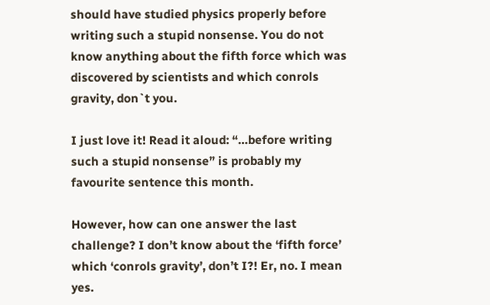should have studied physics properly before writing such a stupid nonsense. You do not know anything about the fifth force which was discovered by scientists and which conrols gravity, don`t you.

I just love it! Read it aloud: “…before writing such a stupid nonsense” is probably my favourite sentence this month.

However, how can one answer the last challenge? I don’t know about the ‘fifth force’ which ‘conrols gravity’, don’t I?! Er, no. I mean yes.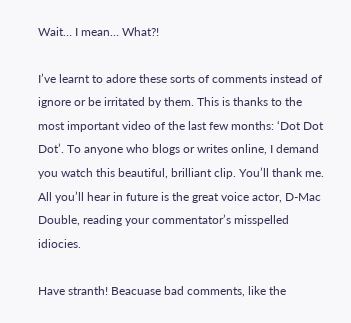Wait… I mean… What?!

I’ve learnt to adore these sorts of comments instead of ignore or be irritated by them. This is thanks to the most important video of the last few months: ‘Dot Dot Dot’. To anyone who blogs or writes online, I demand you watch this beautiful, brilliant clip. You’ll thank me. All you’ll hear in future is the great voice actor, D-Mac Double, reading your commentator’s misspelled idiocies.

Have stranth! Beacuase bad comments, like the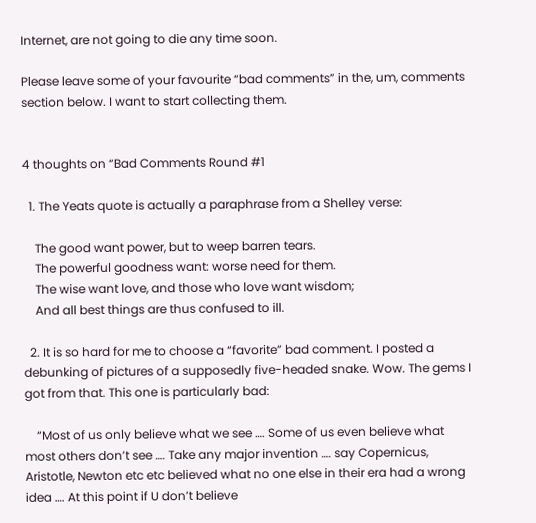Internet, are not going to die any time soon.

Please leave some of your favourite “bad comments” in the, um, comments section below. I want to start collecting them.


4 thoughts on “Bad Comments Round #1

  1. The Yeats quote is actually a paraphrase from a Shelley verse:

    The good want power, but to weep barren tears.
    The powerful goodness want: worse need for them.
    The wise want love, and those who love want wisdom;
    And all best things are thus confused to ill.

  2. It is so hard for me to choose a “favorite” bad comment. I posted a debunking of pictures of a supposedly five-headed snake. Wow. The gems I got from that. This one is particularly bad:

    “Most of us only believe what we see …. Some of us even believe what most others don’t see …. Take any major invention …. say Copernicus, Aristotle, Newton etc etc believed what no one else in their era had a wrong idea …. At this point if U don’t believe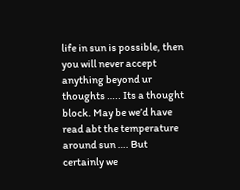life in sun is possible, then you will never accept anything beyond ur thoughts ….. Its a thought block. May be we’d have read abt the temperature around sun …. But certainly we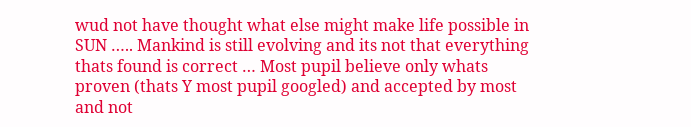wud not have thought what else might make life possible in SUN ….. Mankind is still evolving and its not that everything thats found is correct … Most pupil believe only whats proven (thats Y most pupil googled) and accepted by most and not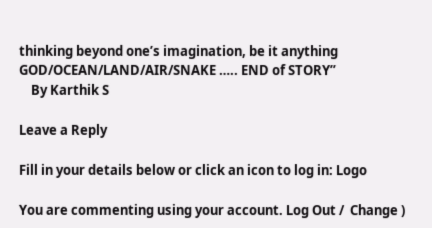thinking beyond one’s imagination, be it anything GOD/OCEAN/LAND/AIR/SNAKE ….. END of STORY”
    By Karthik S

Leave a Reply

Fill in your details below or click an icon to log in: Logo

You are commenting using your account. Log Out /  Change )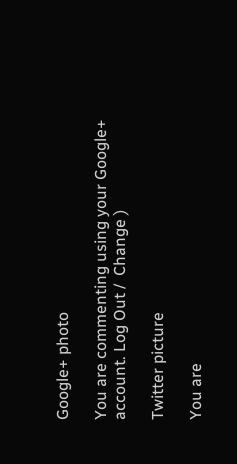Google+ photo

You are commenting using your Google+ account. Log Out /  Change )

Twitter picture

You are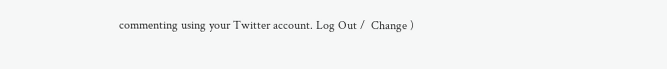commenting using your Twitter account. Log Out /  Change )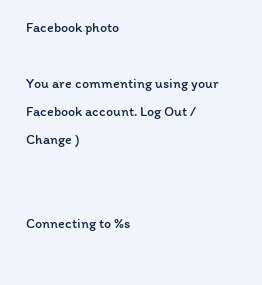Facebook photo

You are commenting using your Facebook account. Log Out /  Change )


Connecting to %s